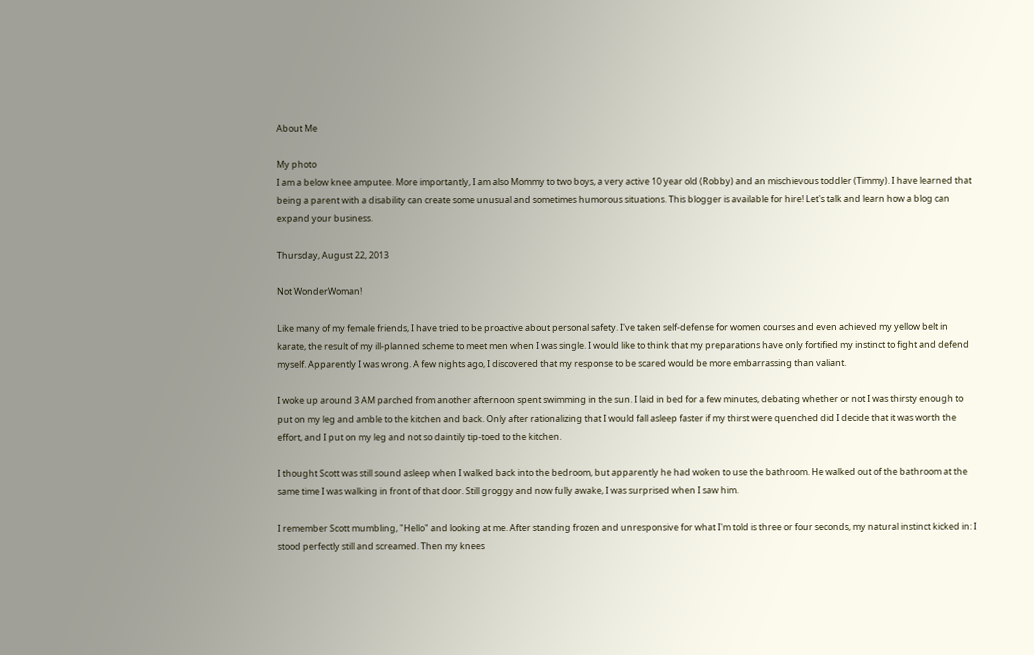About Me

My photo
I am a below knee amputee. More importantly, I am also Mommy to two boys, a very active 10 year old (Robby) and an mischievous toddler (Timmy). I have learned that being a parent with a disability can create some unusual and sometimes humorous situations. This blogger is available for hire! Let's talk and learn how a blog can expand your business.

Thursday, August 22, 2013

Not WonderWoman!

Like many of my female friends, I have tried to be proactive about personal safety. I've taken self-defense for women courses and even achieved my yellow belt in karate, the result of my ill-planned scheme to meet men when I was single. I would like to think that my preparations have only fortified my instinct to fight and defend myself. Apparently I was wrong. A few nights ago, I discovered that my response to be scared would be more embarrassing than valiant.

I woke up around 3 AM parched from another afternoon spent swimming in the sun. I laid in bed for a few minutes, debating whether or not I was thirsty enough to put on my leg and amble to the kitchen and back. Only after rationalizing that I would fall asleep faster if my thirst were quenched did I decide that it was worth the effort, and I put on my leg and not so daintily tip-toed to the kitchen.

I thought Scott was still sound asleep when I walked back into the bedroom, but apparently he had woken to use the bathroom. He walked out of the bathroom at the same time I was walking in front of that door. Still groggy and now fully awake, I was surprised when I saw him.

I remember Scott mumbling, "Hello" and looking at me. After standing frozen and unresponsive for what I'm told is three or four seconds, my natural instinct kicked in: I stood perfectly still and screamed. Then my knees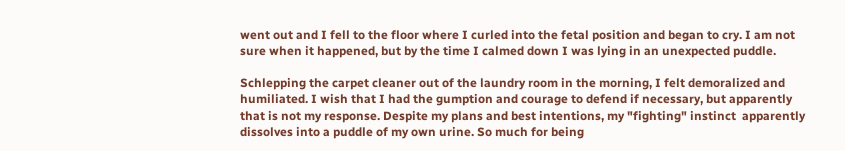went out and I fell to the floor where I curled into the fetal position and began to cry. I am not sure when it happened, but by the time I calmed down I was lying in an unexpected puddle.

Schlepping the carpet cleaner out of the laundry room in the morning, I felt demoralized and humiliated. I wish that I had the gumption and courage to defend if necessary, but apparently that is not my response. Despite my plans and best intentions, my "fighting" instinct  apparently dissolves into a puddle of my own urine. So much for being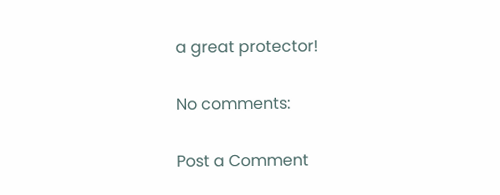a great protector!

No comments:

Post a Comment